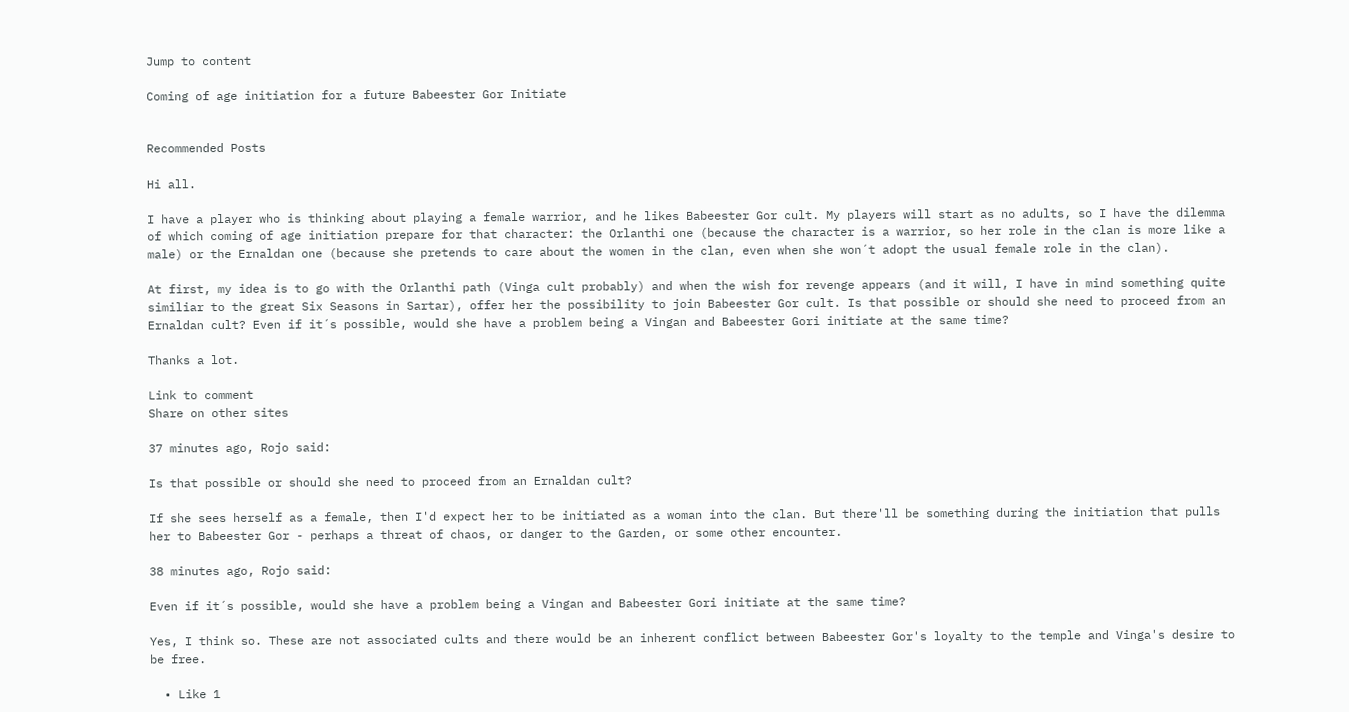Jump to content

Coming of age initiation for a future Babeester Gor Initiate


Recommended Posts

Hi all.

I have a player who is thinking about playing a female warrior, and he likes Babeester Gor cult. My players will start as no adults, so I have the dilemma of which coming of age initiation prepare for that character: the Orlanthi one (because the character is a warrior, so her role in the clan is more like a male) or the Ernaldan one (because she pretends to care about the women in the clan, even when she won´t adopt the usual female role in the clan).

At first, my idea is to go with the Orlanthi path (Vinga cult probably) and when the wish for revenge appears (and it will, I have in mind something quite similiar to the great Six Seasons in Sartar), offer her the possibility to join Babeester Gor cult. Is that possible or should she need to proceed from an Ernaldan cult? Even if it´s possible, would she have a problem being a Vingan and Babeester Gori initiate at the same time?

Thanks a lot.

Link to comment
Share on other sites

37 minutes ago, Rojo said:

Is that possible or should she need to proceed from an Ernaldan cult?

If she sees herself as a female, then I'd expect her to be initiated as a woman into the clan. But there'll be something during the initiation that pulls her to Babeester Gor - perhaps a threat of chaos, or danger to the Garden, or some other encounter.

38 minutes ago, Rojo said:

Even if it´s possible, would she have a problem being a Vingan and Babeester Gori initiate at the same time?

Yes, I think so. These are not associated cults and there would be an inherent conflict between Babeester Gor's loyalty to the temple and Vinga's desire to be free.

  • Like 1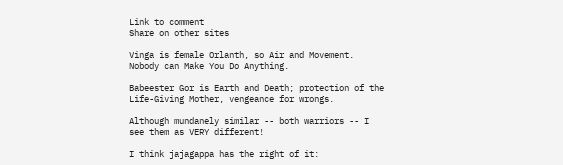Link to comment
Share on other sites

Vinga is female Orlanth, so Air and Movement.  Nobody can Make You Do Anything.

Babeester Gor is Earth and Death; protection of the Life-Giving Mother, vengeance for wrongs.

Although mundanely similar -- both warriors -- I see them as VERY different!

I think jajagappa has the right of it: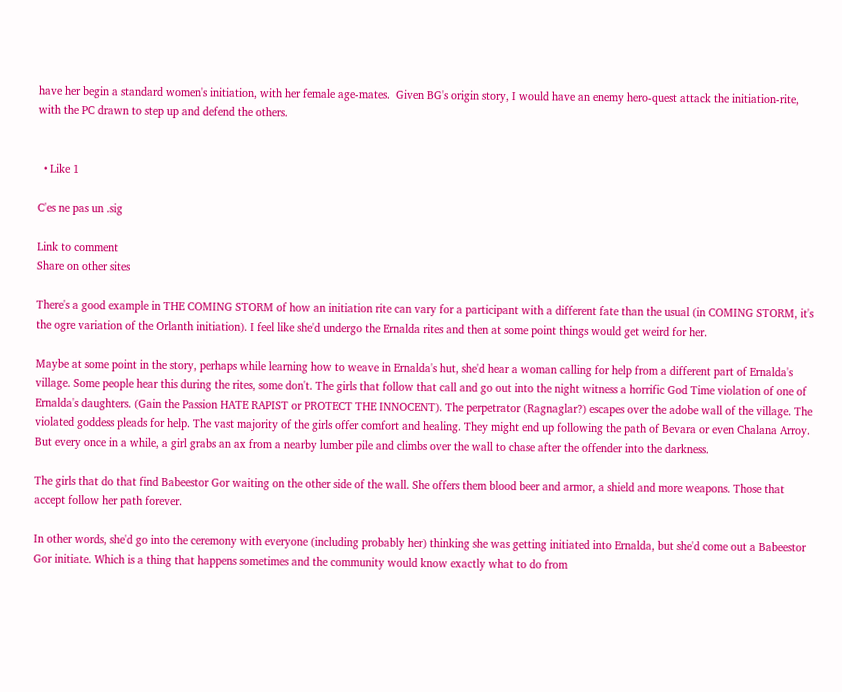have her begin a standard women's initiation, with her female age-mates.  Given BG's origin story, I would have an enemy hero-quest attack the initiation-rite, with the PC drawn to step up and defend the others.


  • Like 1

C'es ne pas un .sig

Link to comment
Share on other sites

There's a good example in THE COMING STORM of how an initiation rite can vary for a participant with a different fate than the usual (in COMING STORM, it's the ogre variation of the Orlanth initiation). I feel like she'd undergo the Ernalda rites and then at some point things would get weird for her.

Maybe at some point in the story, perhaps while learning how to weave in Ernalda's hut, she'd hear a woman calling for help from a different part of Ernalda's village. Some people hear this during the rites, some don't. The girls that follow that call and go out into the night witness a horrific God Time violation of one of Ernalda's daughters. (Gain the Passion HATE RAPIST or PROTECT THE INNOCENT). The perpetrator (Ragnaglar?) escapes over the adobe wall of the village. The violated goddess pleads for help. The vast majority of the girls offer comfort and healing. They might end up following the path of Bevara or even Chalana Arroy. But every once in a while, a girl grabs an ax from a nearby lumber pile and climbs over the wall to chase after the offender into the darkness.

The girls that do that find Babeestor Gor waiting on the other side of the wall. She offers them blood beer and armor, a shield and more weapons. Those that accept follow her path forever.

In other words, she'd go into the ceremony with everyone (including probably her) thinking she was getting initiated into Ernalda, but she'd come out a Babeestor Gor initiate. Which is a thing that happens sometimes and the community would know exactly what to do from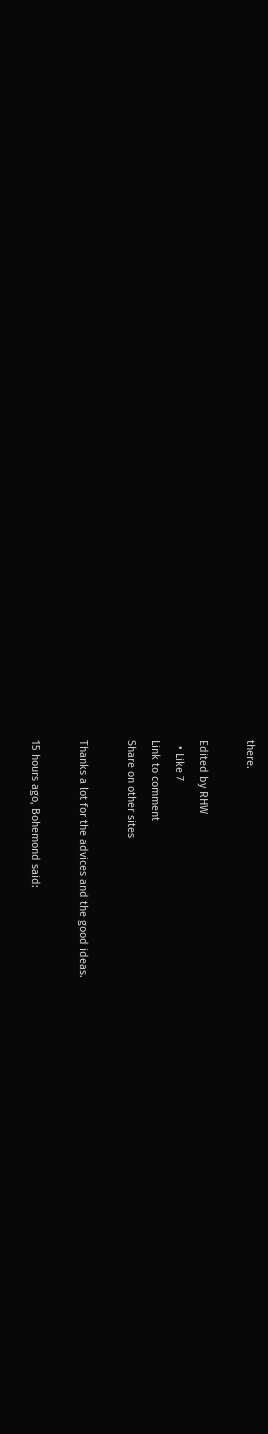there.

Edited by RHW
  • Like 7
Link to comment
Share on other sites

Thanks a lot for the advices and the good ideas.

15 hours ago, Bohemond said: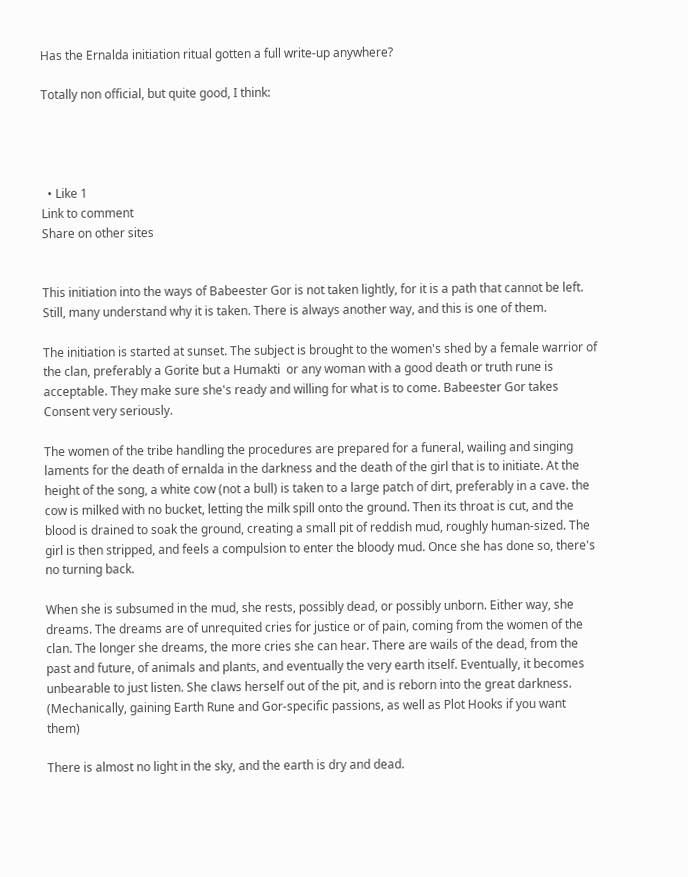Has the Ernalda initiation ritual gotten a full write-up anywhere?

Totally non official, but quite good, I think:




  • Like 1
Link to comment
Share on other sites


This initiation into the ways of Babeester Gor is not taken lightly, for it is a path that cannot be left. Still, many understand why it is taken. There is always another way, and this is one of them.

The initiation is started at sunset. The subject is brought to the women's shed by a female warrior of the clan, preferably a Gorite but a Humakti  or any woman with a good death or truth rune is acceptable. They make sure she's ready and willing for what is to come. Babeester Gor takes Consent very seriously.

The women of the tribe handling the procedures are prepared for a funeral, wailing and singing laments for the death of ernalda in the darkness and the death of the girl that is to initiate. At the height of the song, a white cow (not a bull) is taken to a large patch of dirt, preferably in a cave. the cow is milked with no bucket, letting the milk spill onto the ground. Then its throat is cut, and the blood is drained to soak the ground, creating a small pit of reddish mud, roughly human-sized. The girl is then stripped, and feels a compulsion to enter the bloody mud. Once she has done so, there's no turning back.

When she is subsumed in the mud, she rests, possibly dead, or possibly unborn. Either way, she dreams. The dreams are of unrequited cries for justice or of pain, coming from the women of the clan. The longer she dreams, the more cries she can hear. There are wails of the dead, from the past and future, of animals and plants, and eventually the very earth itself. Eventually, it becomes unbearable to just listen. She claws herself out of the pit, and is reborn into the great darkness. (Mechanically, gaining Earth Rune and Gor-specific passions, as well as Plot Hooks if you want them)

There is almost no light in the sky, and the earth is dry and dead.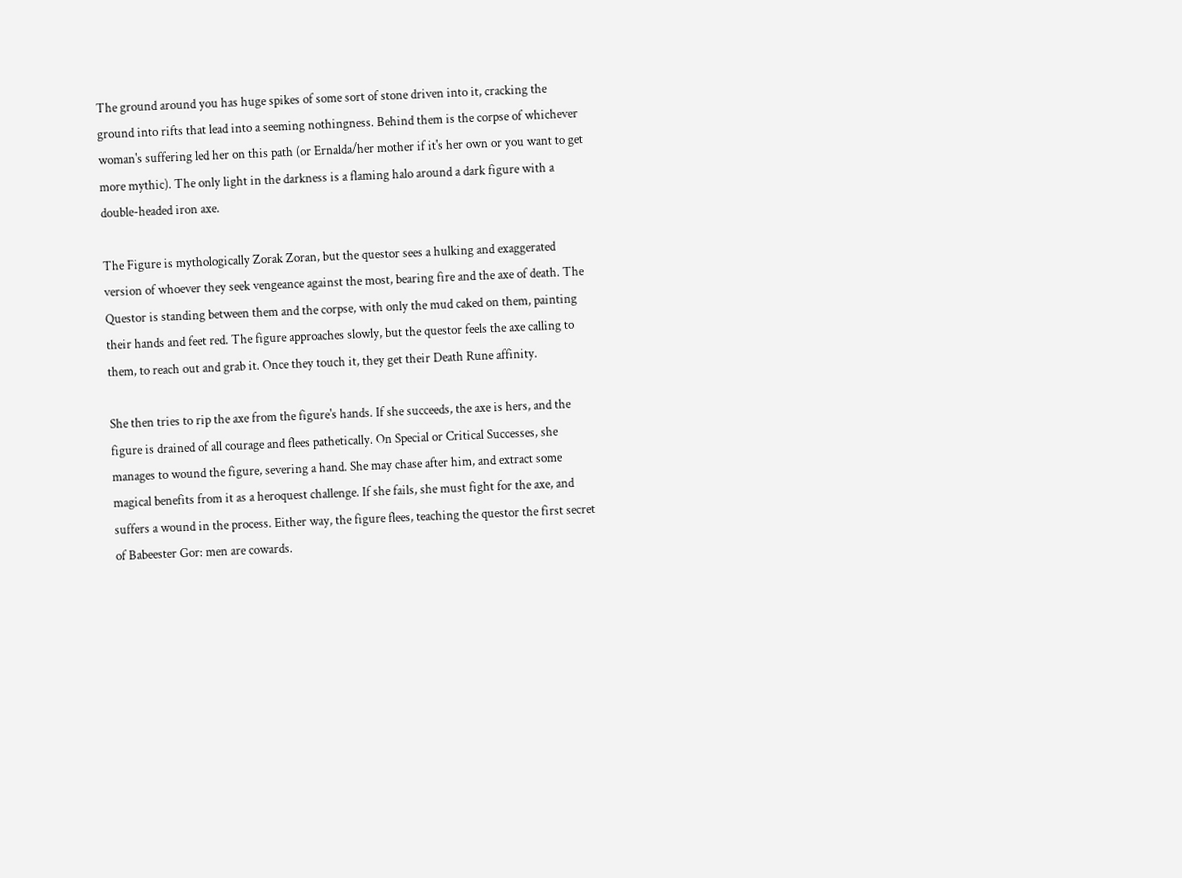The ground around you has huge spikes of some sort of stone driven into it, cracking the ground into rifts that lead into a seeming nothingness. Behind them is the corpse of whichever woman's suffering led her on this path (or Ernalda/her mother if it's her own or you want to get more mythic). The only light in the darkness is a flaming halo around a dark figure with a double-headed iron axe.

The Figure is mythologically Zorak Zoran, but the questor sees a hulking and exaggerated version of whoever they seek vengeance against the most, bearing fire and the axe of death. The Questor is standing between them and the corpse, with only the mud caked on them, painting their hands and feet red. The figure approaches slowly, but the questor feels the axe calling to them, to reach out and grab it. Once they touch it, they get their Death Rune affinity.

She then tries to rip the axe from the figure's hands. If she succeeds, the axe is hers, and the figure is drained of all courage and flees pathetically. On Special or Critical Successes, she manages to wound the figure, severing a hand. She may chase after him, and extract some magical benefits from it as a heroquest challenge. If she fails, she must fight for the axe, and suffers a wound in the process. Either way, the figure flees, teaching the questor the first secret of Babeester Gor: men are cowards.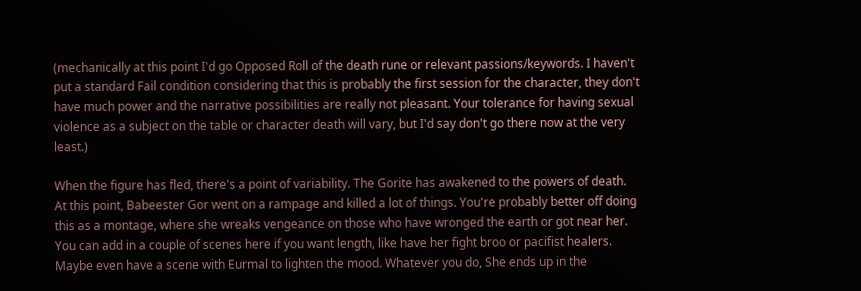(mechanically at this point I'd go Opposed Roll of the death rune or relevant passions/keywords. I haven't put a standard Fail condition considering that this is probably the first session for the character, they don't have much power and the narrative possibilities are really not pleasant. Your tolerance for having sexual violence as a subject on the table or character death will vary, but I'd say don't go there now at the very least.)

When the figure has fled, there's a point of variability. The Gorite has awakened to the powers of death. At this point, Babeester Gor went on a rampage and killed a lot of things. You're probably better off doing this as a montage, where she wreaks vengeance on those who have wronged the earth or got near her. You can add in a couple of scenes here if you want length, like have her fight broo or pacifist healers. Maybe even have a scene with Eurmal to lighten the mood. Whatever you do, She ends up in the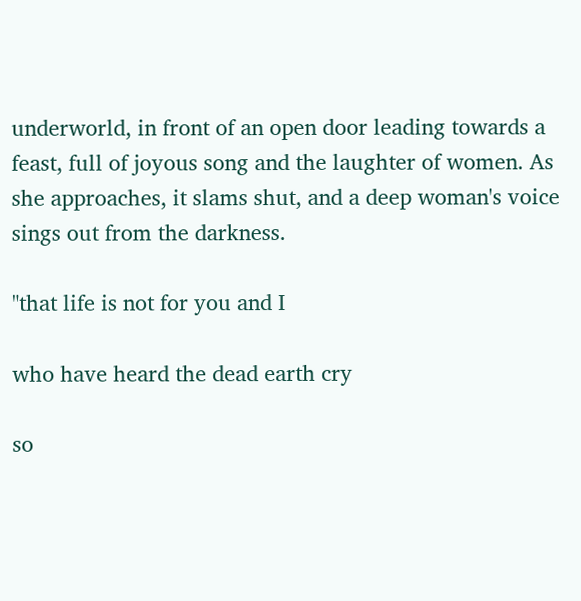underworld, in front of an open door leading towards a feast, full of joyous song and the laughter of women. As she approaches, it slams shut, and a deep woman's voice sings out from the darkness.

"that life is not for you and I

who have heard the dead earth cry

so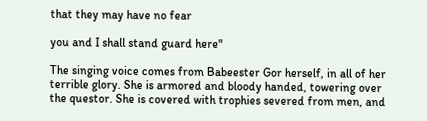that they may have no fear

you and I shall stand guard here"

The singing voice comes from Babeester Gor herself, in all of her terrible glory. She is armored and bloody handed, towering over the questor. She is covered with trophies severed from men, and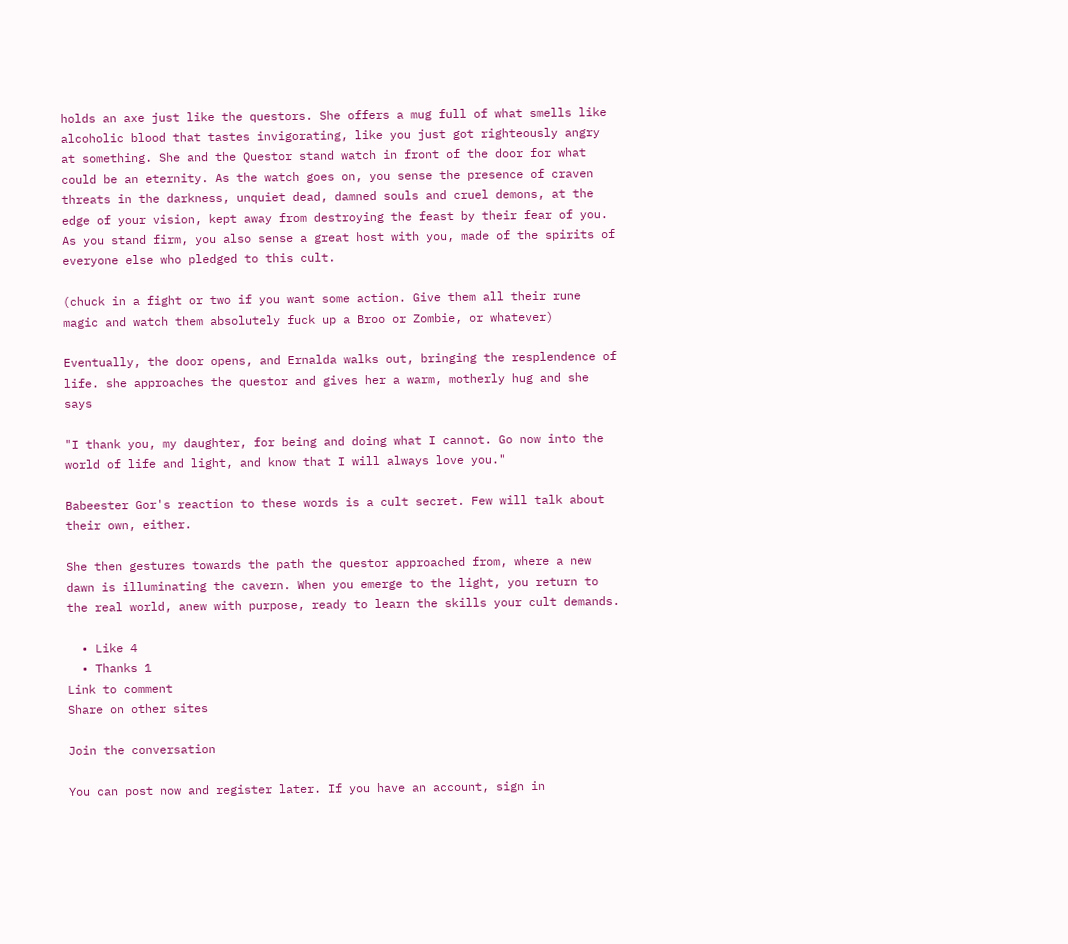holds an axe just like the questors. She offers a mug full of what smells like alcoholic blood that tastes invigorating, like you just got righteously angry at something. She and the Questor stand watch in front of the door for what could be an eternity. As the watch goes on, you sense the presence of craven threats in the darkness, unquiet dead, damned souls and cruel demons, at the edge of your vision, kept away from destroying the feast by their fear of you. As you stand firm, you also sense a great host with you, made of the spirits of everyone else who pledged to this cult.

(chuck in a fight or two if you want some action. Give them all their rune magic and watch them absolutely fuck up a Broo or Zombie, or whatever)

Eventually, the door opens, and Ernalda walks out, bringing the resplendence of life. she approaches the questor and gives her a warm, motherly hug and she says

"I thank you, my daughter, for being and doing what I cannot. Go now into the world of life and light, and know that I will always love you."

Babeester Gor's reaction to these words is a cult secret. Few will talk about their own, either.

She then gestures towards the path the questor approached from, where a new dawn is illuminating the cavern. When you emerge to the light, you return to the real world, anew with purpose, ready to learn the skills your cult demands.

  • Like 4
  • Thanks 1
Link to comment
Share on other sites

Join the conversation

You can post now and register later. If you have an account, sign in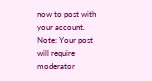now to post with your account.
Note: Your post will require moderator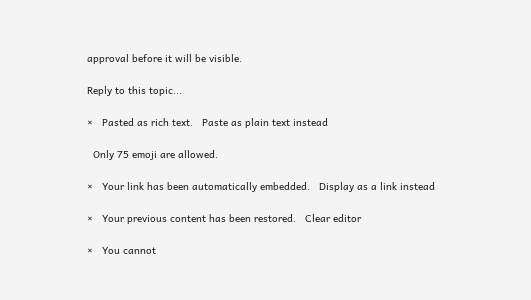approval before it will be visible.

Reply to this topic...

×   Pasted as rich text.   Paste as plain text instead

  Only 75 emoji are allowed.

×   Your link has been automatically embedded.   Display as a link instead

×   Your previous content has been restored.   Clear editor

×   You cannot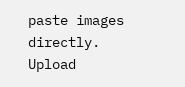paste images directly. Upload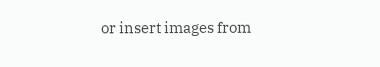or insert images from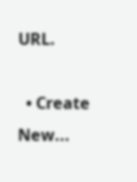URL.

  • Create New...